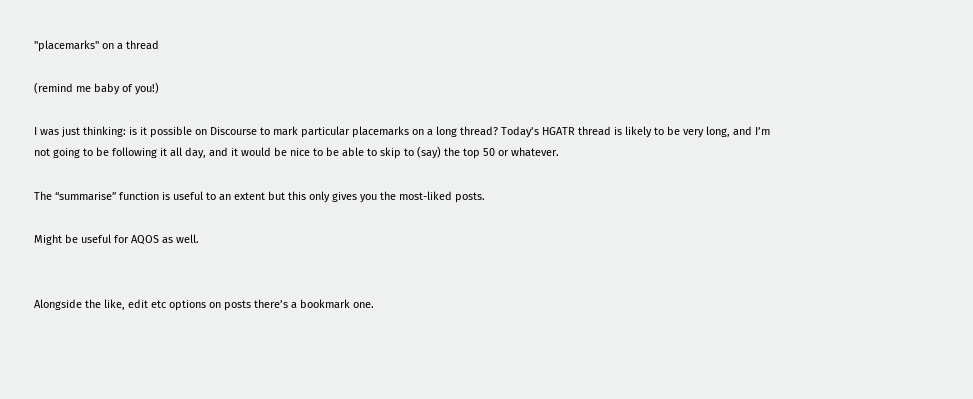"placemarks" on a thread

(remind me baby of you!)

I was just thinking: is it possible on Discourse to mark particular placemarks on a long thread? Today’s HGATR thread is likely to be very long, and I’m not going to be following it all day, and it would be nice to be able to skip to (say) the top 50 or whatever.

The “summarise” function is useful to an extent but this only gives you the most-liked posts.

Might be useful for AQOS as well.


Alongside the like, edit etc options on posts there’s a bookmark one.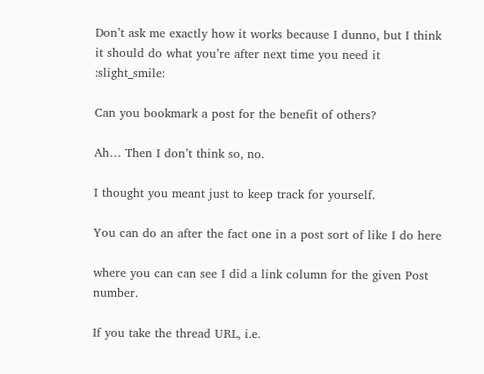Don’t ask me exactly how it works because I dunno, but I think it should do what you’re after next time you need it :slight_smile:

Can you bookmark a post for the benefit of others?

Ah… Then I don’t think so, no.

I thought you meant just to keep track for yourself.

You can do an after the fact one in a post sort of like I do here

where you can can see I did a link column for the given Post number.

If you take the thread URL, i.e.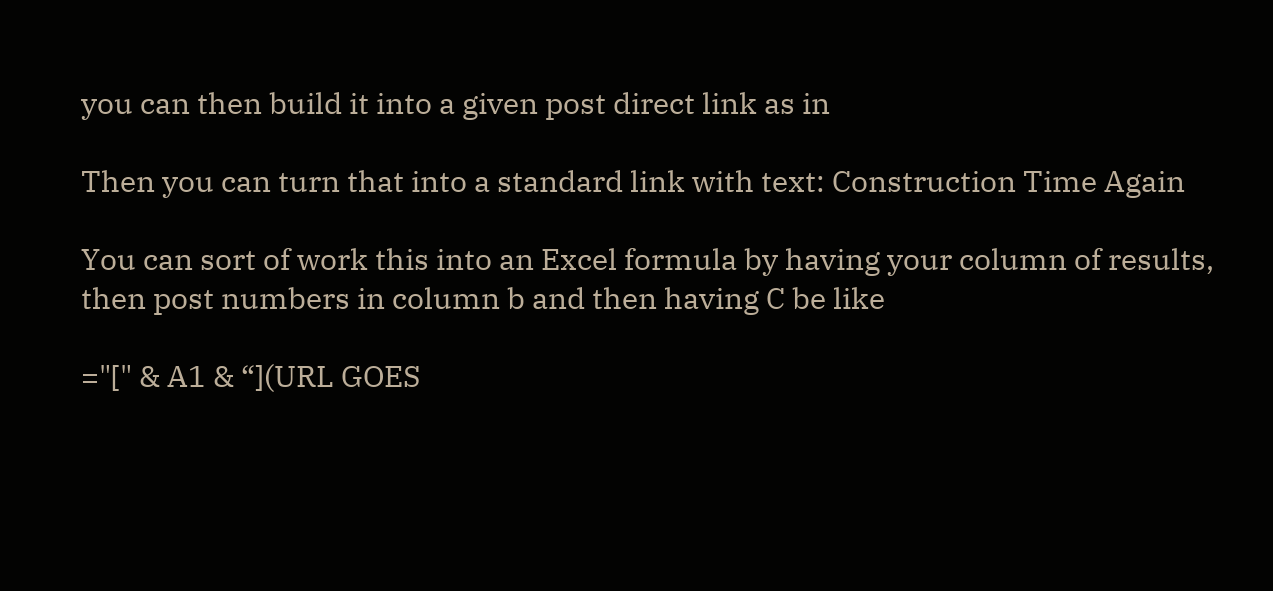you can then build it into a given post direct link as in

Then you can turn that into a standard link with text: Construction Time Again

You can sort of work this into an Excel formula by having your column of results, then post numbers in column b and then having C be like

="[" & A1 & “](URL GOES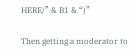HERE/” & B1 & “)”

Then getting a moderator to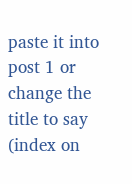paste it into post 1 or change the title to say (index on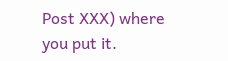Post XXX) where you put it.